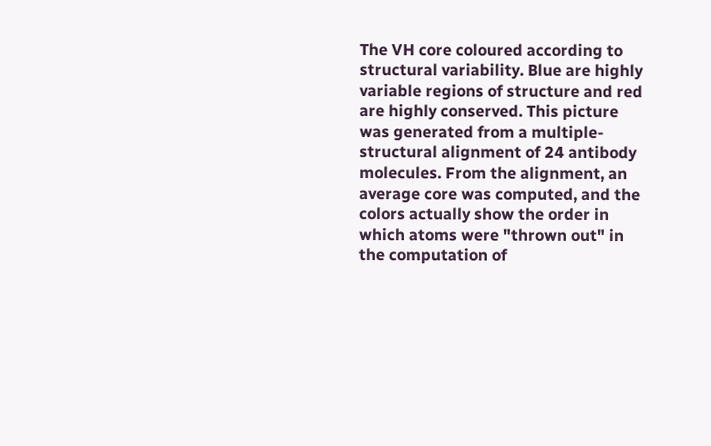The VH core coloured according to structural variability. Blue are highly variable regions of structure and red are highly conserved. This picture was generated from a multiple-structural alignment of 24 antibody molecules. From the alignment, an average core was computed, and the colors actually show the order in which atoms were "thrown out" in the computation of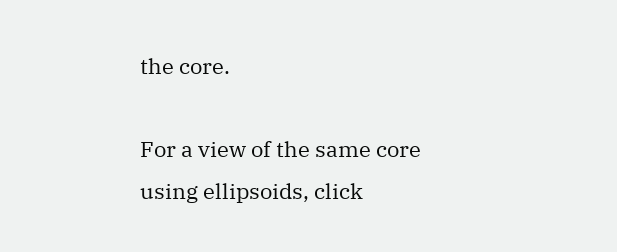the core.

For a view of the same core using ellipsoids, click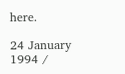here.

24 January 1994 /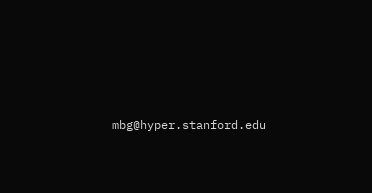mbg@hyper.stanford.edu